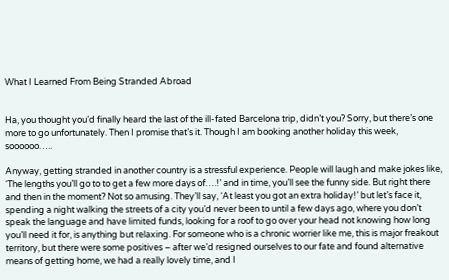What I Learned From Being Stranded Abroad


Ha, you thought you’d finally heard the last of the ill-fated Barcelona trip, didn’t you? Sorry, but there’s one more to go unfortunately. Then I promise that’s it. Though I am booking another holiday this week, soooooo…..

Anyway, getting stranded in another country is a stressful experience. People will laugh and make jokes like, ‘The lengths you’ll go to to get a few more days of….!’ and in time, you’ll see the funny side. But right there and then in the moment? Not so amusing. They’ll say, ‘At least you got an extra holiday!’ but let’s face it, spending a night walking the streets of a city you’d never been to until a few days ago, where you don’t speak the language and have limited funds, looking for a roof to go over your head not knowing how long you’ll need it for, is anything but relaxing. For someone who is a chronic worrier like me, this is major freakout territory, but there were some positives – after we’d resigned ourselves to our fate and found alternative means of getting home, we had a really lovely time, and I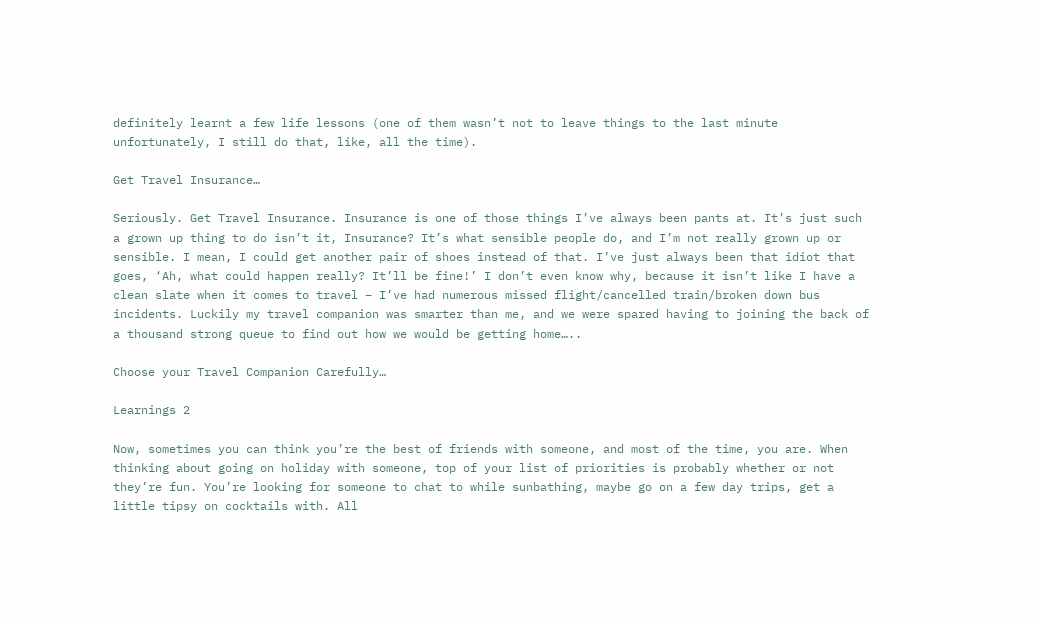definitely learnt a few life lessons (one of them wasn’t not to leave things to the last minute unfortunately, I still do that, like, all the time).

Get Travel Insurance…

Seriously. Get Travel Insurance. Insurance is one of those things I’ve always been pants at. It’s just such a grown up thing to do isn’t it, Insurance? It’s what sensible people do, and I’m not really grown up or sensible. I mean, I could get another pair of shoes instead of that. I’ve just always been that idiot that goes, ‘Ah, what could happen really? It’ll be fine!’ I don’t even know why, because it isn’t like I have a clean slate when it comes to travel – I’ve had numerous missed flight/cancelled train/broken down bus incidents. Luckily my travel companion was smarter than me, and we were spared having to joining the back of a thousand strong queue to find out how we would be getting home…..

Choose your Travel Companion Carefully…

Learnings 2

Now, sometimes you can think you’re the best of friends with someone, and most of the time, you are. When thinking about going on holiday with someone, top of your list of priorities is probably whether or not they’re fun. You’re looking for someone to chat to while sunbathing, maybe go on a few day trips, get a little tipsy on cocktails with. All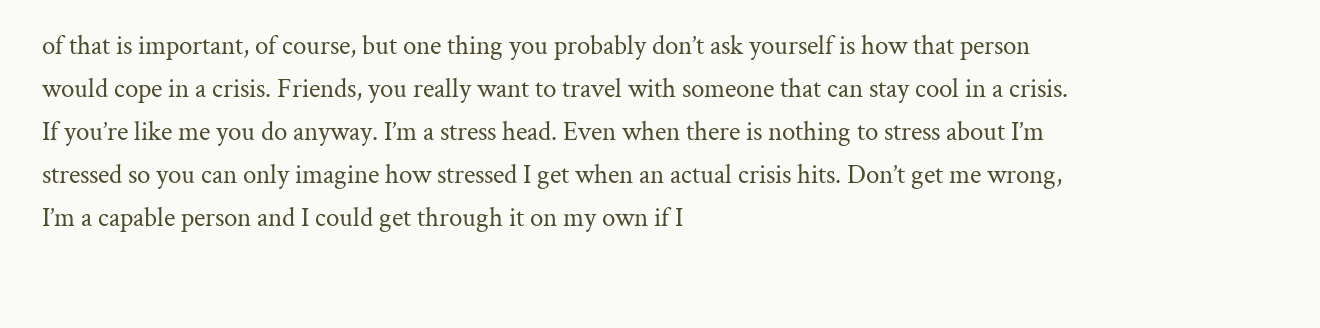of that is important, of course, but one thing you probably don’t ask yourself is how that person would cope in a crisis. Friends, you really want to travel with someone that can stay cool in a crisis. If you’re like me you do anyway. I’m a stress head. Even when there is nothing to stress about I’m stressed so you can only imagine how stressed I get when an actual crisis hits. Don’t get me wrong, I’m a capable person and I could get through it on my own if I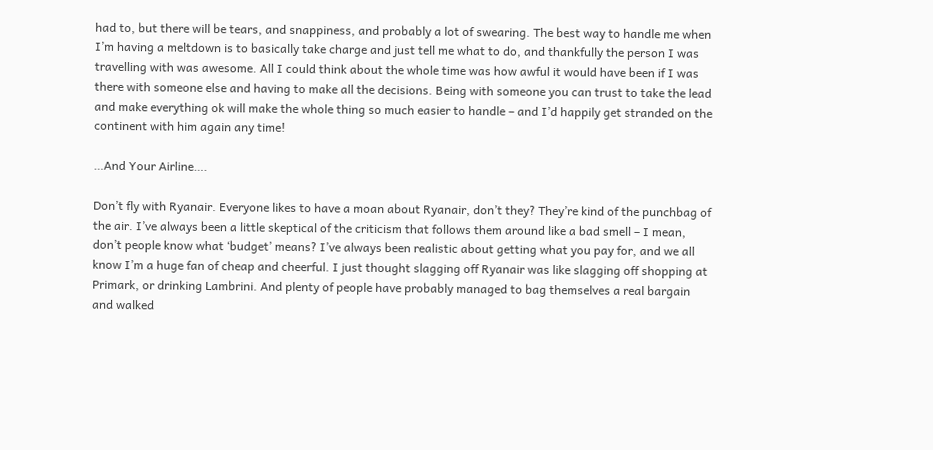had to, but there will be tears, and snappiness, and probably a lot of swearing. The best way to handle me when I’m having a meltdown is to basically take charge and just tell me what to do, and thankfully the person I was travelling with was awesome. All I could think about the whole time was how awful it would have been if I was there with someone else and having to make all the decisions. Being with someone you can trust to take the lead and make everything ok will make the whole thing so much easier to handle – and I’d happily get stranded on the continent with him again any time!

…And Your Airline….

Don’t fly with Ryanair. Everyone likes to have a moan about Ryanair, don’t they? They’re kind of the punchbag of the air. I’ve always been a little skeptical of the criticism that follows them around like a bad smell – I mean, don’t people know what ‘budget’ means? I’ve always been realistic about getting what you pay for, and we all know I’m a huge fan of cheap and cheerful. I just thought slagging off Ryanair was like slagging off shopping at Primark, or drinking Lambrini. And plenty of people have probably managed to bag themselves a real bargain and walked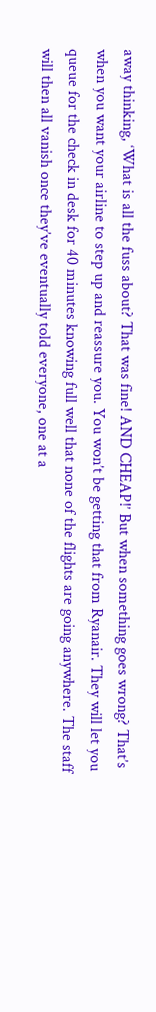away thinking, ‘What is all the fuss about? That was fine! AND CHEAP!’ But when something goes wrong? That’s when you want your airline to step up and reassure you. You won’t be getting that from Ryanair. They will let you queue for the check in desk for 40 minutes knowing full well that none of the flights are going anywhere. The staff will then all vanish once they’ve eventually told everyone, one at a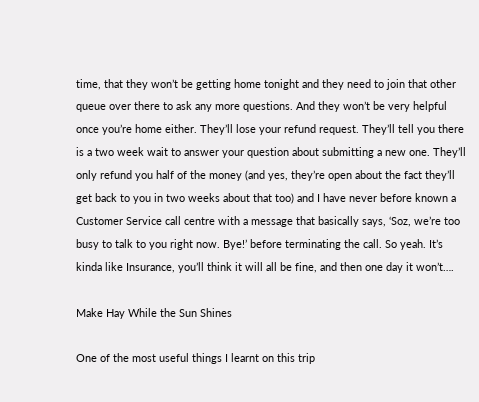time, that they won’t be getting home tonight and they need to join that other queue over there to ask any more questions. And they won’t be very helpful once you’re home either. They’ll lose your refund request. They’ll tell you there is a two week wait to answer your question about submitting a new one. They’ll only refund you half of the money (and yes, they’re open about the fact they’ll get back to you in two weeks about that too) and I have never before known a Customer Service call centre with a message that basically says, ‘Soz, we’re too busy to talk to you right now. Bye!’ before terminating the call. So yeah. It’s kinda like Insurance, you’ll think it will all be fine, and then one day it won’t….

Make Hay While the Sun Shines

One of the most useful things I learnt on this trip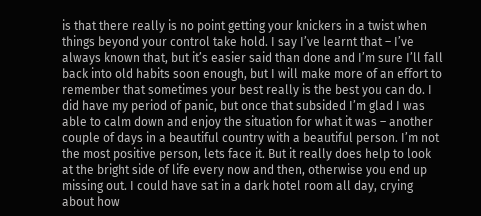is that there really is no point getting your knickers in a twist when things beyond your control take hold. I say I’ve learnt that – I’ve always known that, but it’s easier said than done and I’m sure I’ll fall back into old habits soon enough, but I will make more of an effort to remember that sometimes your best really is the best you can do. I did have my period of panic, but once that subsided I’m glad I was able to calm down and enjoy the situation for what it was – another couple of days in a beautiful country with a beautiful person. I’m not the most positive person, lets face it. But it really does help to look at the bright side of life every now and then, otherwise you end up missing out. I could have sat in a dark hotel room all day, crying about how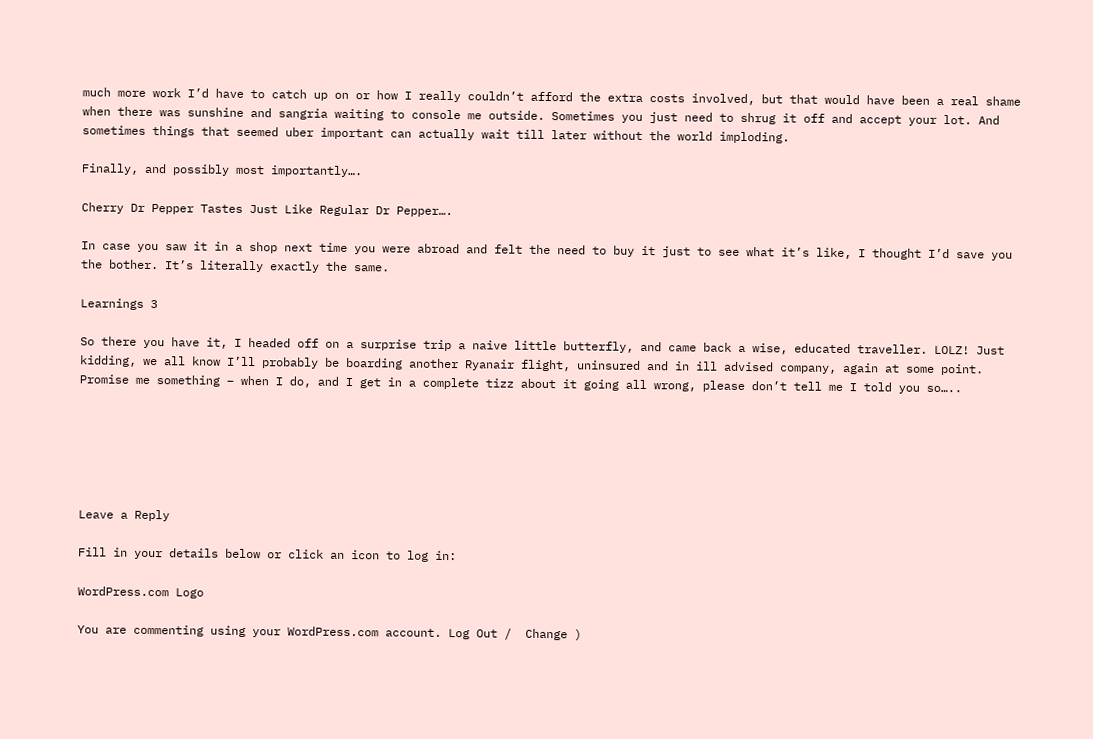much more work I’d have to catch up on or how I really couldn’t afford the extra costs involved, but that would have been a real shame when there was sunshine and sangria waiting to console me outside. Sometimes you just need to shrug it off and accept your lot. And sometimes things that seemed uber important can actually wait till later without the world imploding.

Finally, and possibly most importantly….

Cherry Dr Pepper Tastes Just Like Regular Dr Pepper….

In case you saw it in a shop next time you were abroad and felt the need to buy it just to see what it’s like, I thought I’d save you the bother. It’s literally exactly the same.

Learnings 3

So there you have it, I headed off on a surprise trip a naive little butterfly, and came back a wise, educated traveller. LOLZ! Just kidding, we all know I’ll probably be boarding another Ryanair flight, uninsured and in ill advised company, again at some point. Promise me something – when I do, and I get in a complete tizz about it going all wrong, please don’t tell me I told you so…..






Leave a Reply

Fill in your details below or click an icon to log in:

WordPress.com Logo

You are commenting using your WordPress.com account. Log Out /  Change )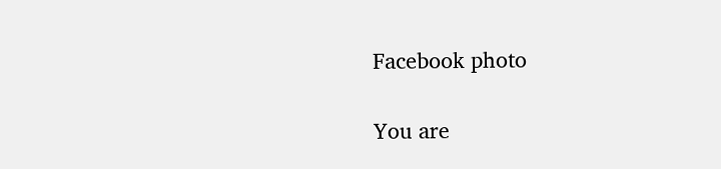Facebook photo

You are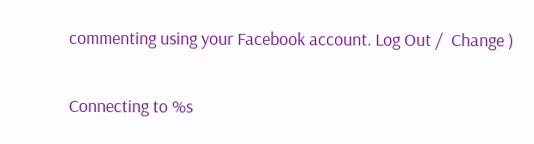commenting using your Facebook account. Log Out /  Change )

Connecting to %s